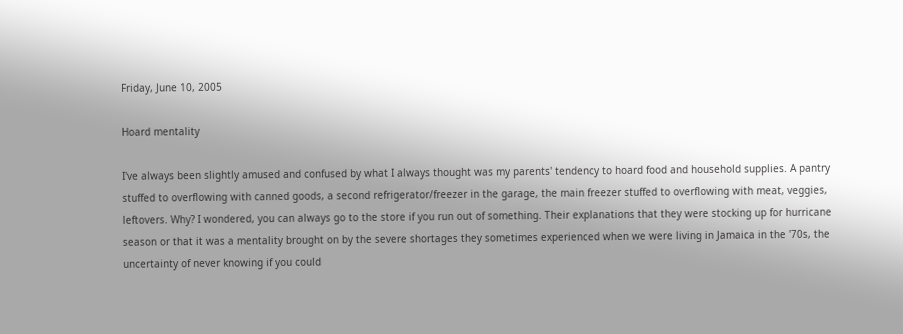Friday, June 10, 2005

Hoard mentality

I've always been slightly amused and confused by what I always thought was my parents' tendency to hoard food and household supplies. A pantry stuffed to overflowing with canned goods, a second refrigerator/freezer in the garage, the main freezer stuffed to overflowing with meat, veggies, leftovers. Why? I wondered, you can always go to the store if you run out of something. Their explanations that they were stocking up for hurricane season or that it was a mentality brought on by the severe shortages they sometimes experienced when we were living in Jamaica in the '70s, the uncertainty of never knowing if you could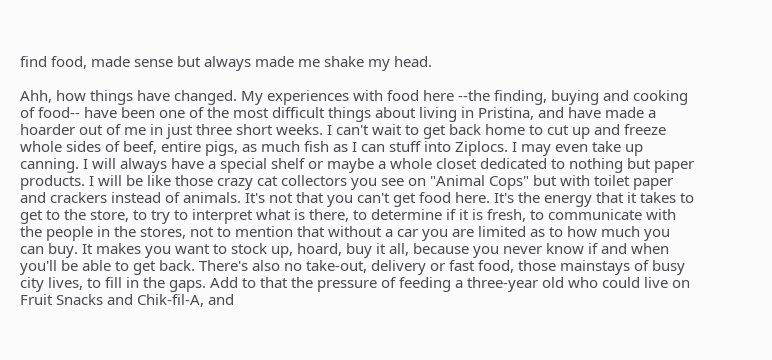find food, made sense but always made me shake my head.

Ahh, how things have changed. My experiences with food here --the finding, buying and cooking of food-- have been one of the most difficult things about living in Pristina, and have made a hoarder out of me in just three short weeks. I can't wait to get back home to cut up and freeze whole sides of beef, entire pigs, as much fish as I can stuff into Ziplocs. I may even take up canning. I will always have a special shelf or maybe a whole closet dedicated to nothing but paper products. I will be like those crazy cat collectors you see on "Animal Cops" but with toilet paper and crackers instead of animals. It's not that you can't get food here. It's the energy that it takes to get to the store, to try to interpret what is there, to determine if it is fresh, to communicate with the people in the stores, not to mention that without a car you are limited as to how much you can buy. It makes you want to stock up, hoard, buy it all, because you never know if and when you'll be able to get back. There's also no take-out, delivery or fast food, those mainstays of busy city lives, to fill in the gaps. Add to that the pressure of feeding a three-year old who could live on Fruit Snacks and Chik-fil-A, and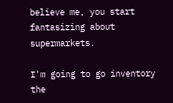believe me, you start fantasizing about supermarkets.

I'm going to go inventory the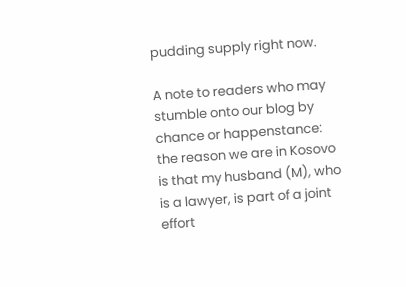pudding supply right now.

A note to readers who may stumble onto our blog by chance or happenstance: the reason we are in Kosovo is that my husband (M), who is a lawyer, is part of a joint effort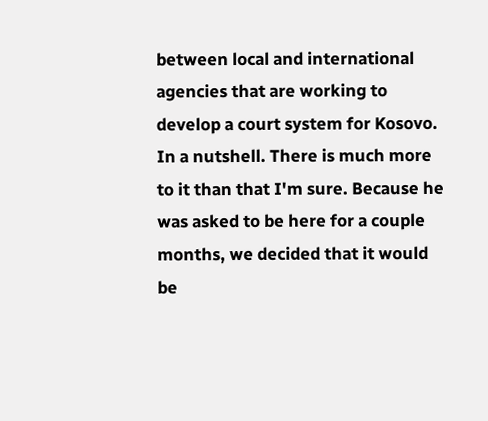between local and international agencies that are working to develop a court system for Kosovo. In a nutshell. There is much more to it than that I'm sure. Because he was asked to be here for a couple months, we decided that it would be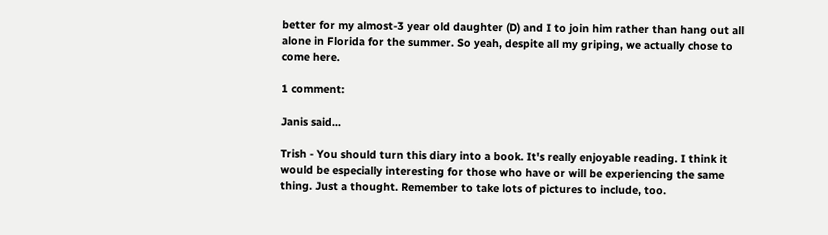better for my almost-3 year old daughter (D) and I to join him rather than hang out all alone in Florida for the summer. So yeah, despite all my griping, we actually chose to come here.

1 comment:

Janis said...

Trish - You should turn this diary into a book. It's really enjoyable reading. I think it would be especially interesting for those who have or will be experiencing the same thing. Just a thought. Remember to take lots of pictures to include, too.